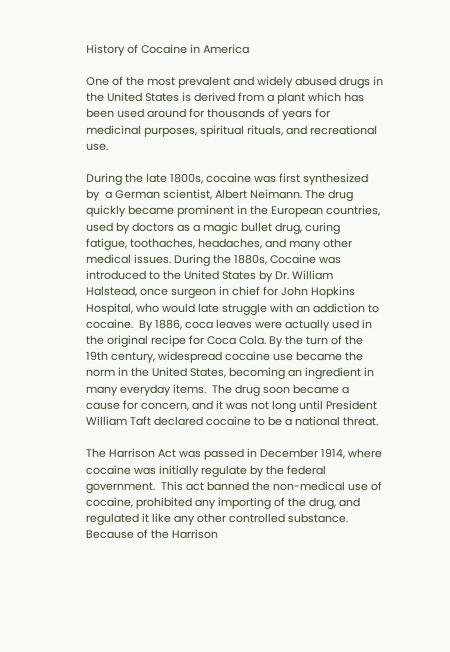History of Cocaine in America

One of the most prevalent and widely abused drugs in the United States is derived from a plant which has been used around for thousands of years for medicinal purposes, spiritual rituals, and recreational use.

During the late 1800s, cocaine was first synthesized by  a German scientist, Albert Neimann. The drug quickly became prominent in the European countries, used by doctors as a magic bullet drug, curing fatigue, toothaches, headaches, and many other medical issues. During the 1880s, Cocaine was introduced to the United States by Dr. William Halstead, once surgeon in chief for John Hopkins Hospital, who would late struggle with an addiction to cocaine.  By 1886, coca leaves were actually used in the original recipe for Coca Cola. By the turn of the 19th century, widespread cocaine use became the norm in the United States, becoming an ingredient in many everyday items.  The drug soon became a cause for concern, and it was not long until President William Taft declared cocaine to be a national threat.

The Harrison Act was passed in December 1914, where cocaine was initially regulate by the federal government.  This act banned the non-medical use of cocaine, prohibited any importing of the drug, and regulated it like any other controlled substance.  Because of the Harrison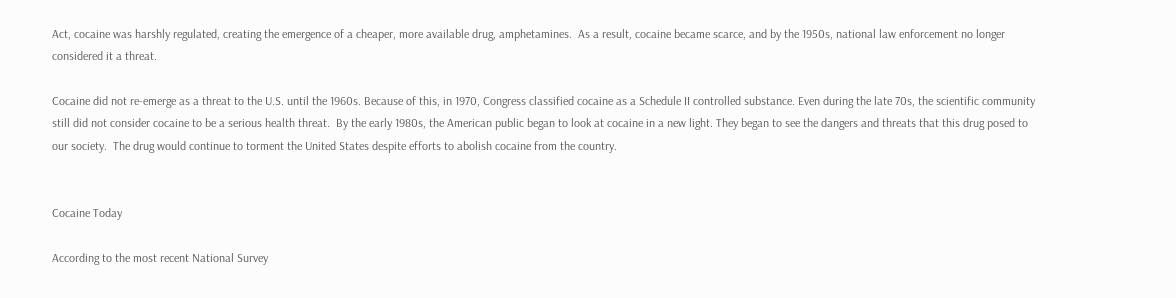Act, cocaine was harshly regulated, creating the emergence of a cheaper, more available drug, amphetamines.  As a result, cocaine became scarce, and by the 1950s, national law enforcement no longer considered it a threat.

Cocaine did not re-emerge as a threat to the U.S. until the 1960s. Because of this, in 1970, Congress classified cocaine as a Schedule II controlled substance. Even during the late 70s, the scientific community still did not consider cocaine to be a serious health threat.  By the early 1980s, the American public began to look at cocaine in a new light. They began to see the dangers and threats that this drug posed to our society.  The drug would continue to torment the United States despite efforts to abolish cocaine from the country.


Cocaine Today

According to the most recent National Survey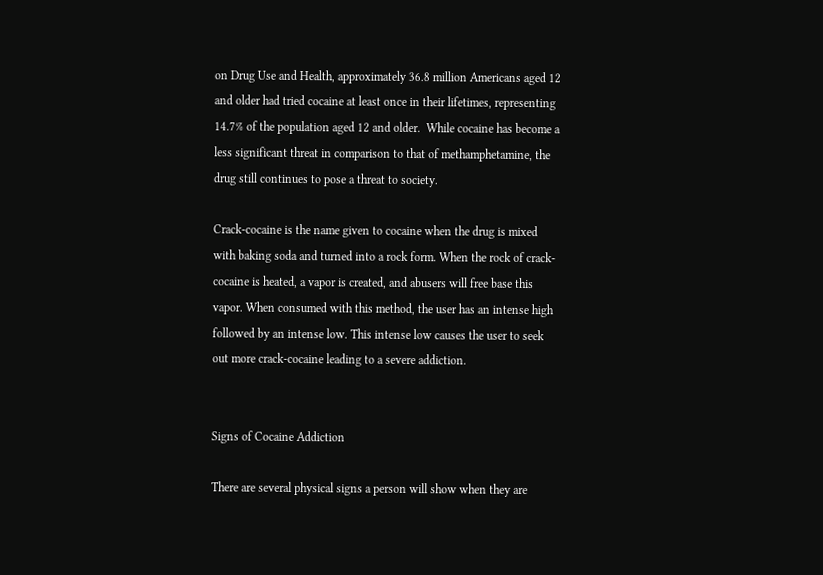on Drug Use and Health, approximately 36.8 million Americans aged 12 and older had tried cocaine at least once in their lifetimes, representing 14.7% of the population aged 12 and older.  While cocaine has become a less significant threat in comparison to that of methamphetamine, the drug still continues to pose a threat to society.

Crack-cocaine is the name given to cocaine when the drug is mixed with baking soda and turned into a rock form. When the rock of crack-cocaine is heated, a vapor is created, and abusers will free base this vapor. When consumed with this method, the user has an intense high followed by an intense low. This intense low causes the user to seek out more crack-cocaine leading to a severe addiction.


Signs of Cocaine Addiction

There are several physical signs a person will show when they are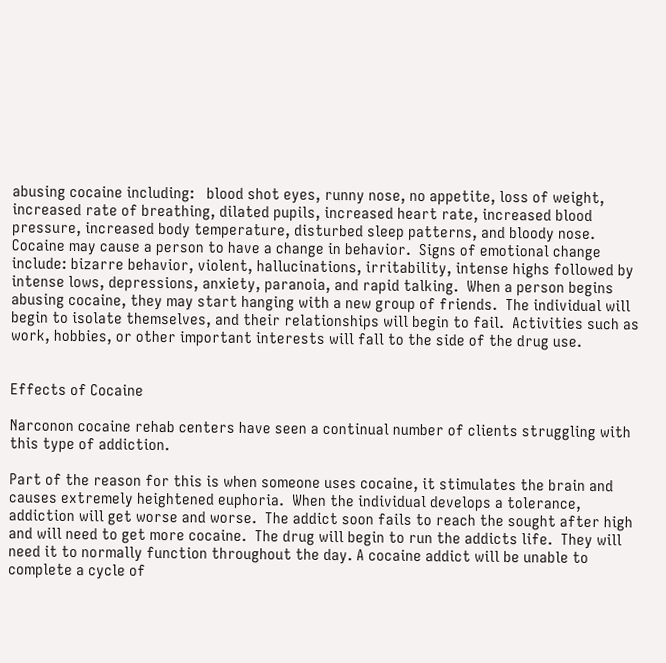abusing cocaine including:   blood shot eyes, runny nose, no appetite, loss of weight, increased rate of breathing, dilated pupils, increased heart rate, increased blood pressure, increased body temperature, disturbed sleep patterns, and bloody nose. Cocaine may cause a person to have a change in behavior.  Signs of emotional change include: bizarre behavior, violent, hallucinations, irritability, intense highs followed by intense lows, depressions, anxiety, paranoia, and rapid talking.  When a person begins abusing cocaine, they may start hanging with a new group of friends.  The individual will begin to isolate themselves, and their relationships will begin to fail.  Activities such as work, hobbies, or other important interests will fall to the side of the drug use.


Effects of Cocaine

Narconon cocaine rehab centers have seen a continual number of clients struggling with this type of addiction.

Part of the reason for this is when someone uses cocaine, it stimulates the brain and causes extremely heightened euphoria.  When the individual develops a tolerance, addiction will get worse and worse.  The addict soon fails to reach the sought after high and will need to get more cocaine.  The drug will begin to run the addicts life.  They will need it to normally function throughout the day. A cocaine addict will be unable to complete a cycle of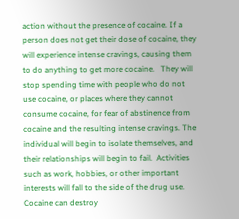action without the presence of cocaine. If a person does not get their dose of cocaine, they will experience intense cravings, causing them to do anything to get more cocaine.   They will stop spending time with people who do not use cocaine, or places where they cannot consume cocaine, for fear of abstinence from cocaine and the resulting intense cravings. The individual will begin to isolate themselves, and their relationships will begin to fail.  Activities such as work, hobbies, or other important interests will fall to the side of the drug use.  Cocaine can destroy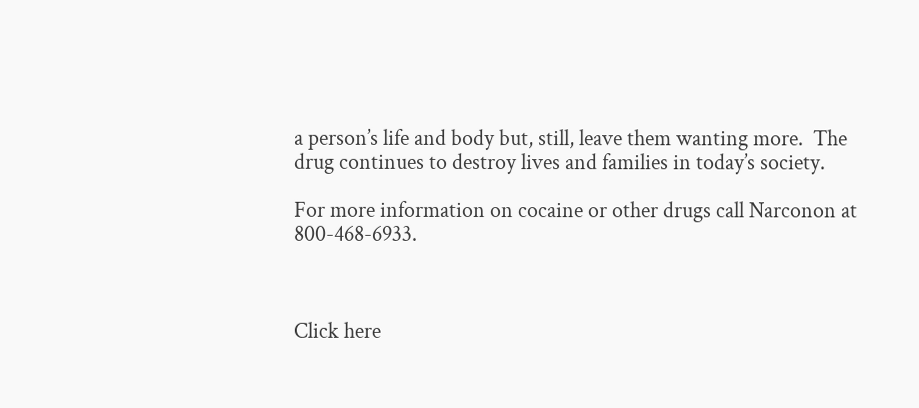a person’s life and body but, still, leave them wanting more.  The drug continues to destroy lives and families in today’s society.

For more information on cocaine or other drugs call Narconon at 800-468-6933.



Click here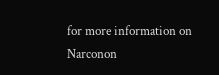for more information on Narconon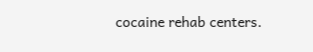cocaine rehab centers.